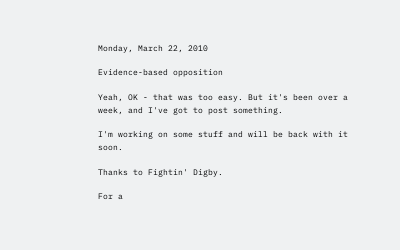Monday, March 22, 2010

Evidence-based opposition

Yeah, OK - that was too easy. But it's been over a week, and I've got to post something.

I'm working on some stuff and will be back with it soon.

Thanks to Fightin' Digby.

For a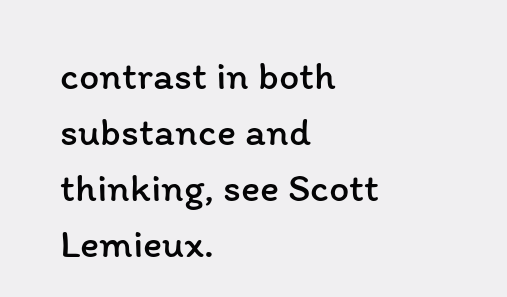contrast in both substance and thinking, see Scott Lemieux.